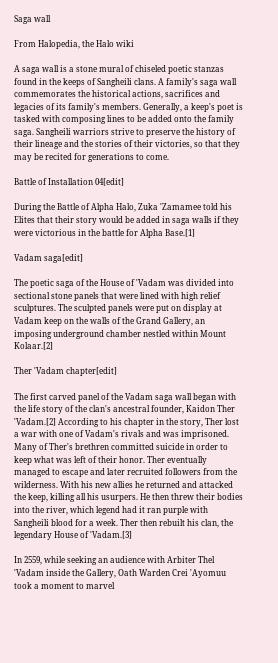Saga wall

From Halopedia, the Halo wiki

A saga wall is a stone mural of chiseled poetic stanzas found in the keeps of Sangheili clans. A family's saga wall commemorates the historical actions, sacrifices and legacies of its family's members. Generally, a keep's poet is tasked with composing lines to be added onto the family saga. Sangheili warriors strive to preserve the history of their lineage and the stories of their victories, so that they may be recited for generations to come.

Battle of Installation 04[edit]

During the Battle of Alpha Halo, Zuka 'Zamamee told his Elites that their story would be added in saga walls if they were victorious in the battle for Alpha Base.[1]

Vadam saga[edit]

The poetic saga of the House of 'Vadam was divided into sectional stone panels that were lined with high relief sculptures. The sculpted panels were put on display at Vadam keep on the walls of the Grand Gallery, an imposing underground chamber nestled within Mount Kolaar.[2]

Ther 'Vadam chapter[edit]

The first carved panel of the Vadam saga wall began with the life story of the clan's ancestral founder, Kaidon Ther 'Vadam.[2] According to his chapter in the story, Ther lost a war with one of Vadam's rivals and was imprisoned. Many of Ther's brethren committed suicide in order to keep what was left of their honor. Ther eventually managed to escape and later recruited followers from the wilderness. With his new allies he returned and attacked the keep, killing all his usurpers. He then threw their bodies into the river, which legend had it ran purple with Sangheili blood for a week. Ther then rebuilt his clan, the legendary House of 'Vadam.[3]

In 2559, while seeking an audience with Arbiter Thel 'Vadam inside the Gallery, Oath Warden Crei 'Ayomuu took a moment to marvel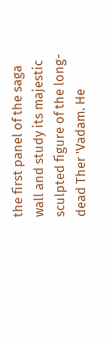the first panel of the saga wall and study its majestic sculpted figure of the long-dead Ther 'Vadam. He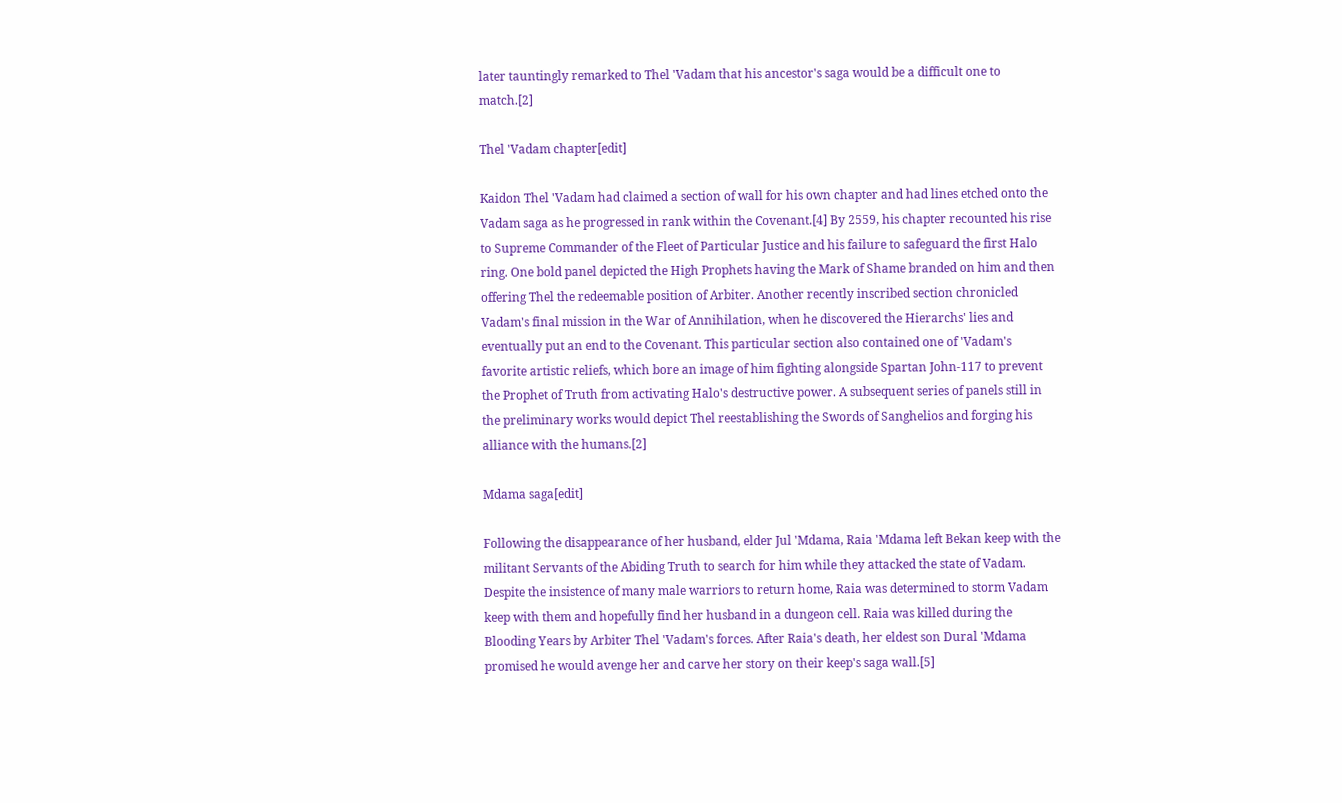later tauntingly remarked to Thel 'Vadam that his ancestor's saga would be a difficult one to match.[2]

Thel 'Vadam chapter[edit]

Kaidon Thel 'Vadam had claimed a section of wall for his own chapter and had lines etched onto the Vadam saga as he progressed in rank within the Covenant.[4] By 2559, his chapter recounted his rise to Supreme Commander of the Fleet of Particular Justice and his failure to safeguard the first Halo ring. One bold panel depicted the High Prophets having the Mark of Shame branded on him and then offering Thel the redeemable position of Arbiter. Another recently inscribed section chronicled Vadam's final mission in the War of Annihilation, when he discovered the Hierarchs' lies and eventually put an end to the Covenant. This particular section also contained one of 'Vadam's favorite artistic reliefs, which bore an image of him fighting alongside Spartan John-117 to prevent the Prophet of Truth from activating Halo's destructive power. A subsequent series of panels still in the preliminary works would depict Thel reestablishing the Swords of Sanghelios and forging his alliance with the humans.[2]

Mdama saga[edit]

Following the disappearance of her husband, elder Jul 'Mdama, Raia 'Mdama left Bekan keep with the militant Servants of the Abiding Truth to search for him while they attacked the state of Vadam. Despite the insistence of many male warriors to return home, Raia was determined to storm Vadam keep with them and hopefully find her husband in a dungeon cell. Raia was killed during the Blooding Years by Arbiter Thel 'Vadam's forces. After Raia's death, her eldest son Dural 'Mdama promised he would avenge her and carve her story on their keep's saga wall.[5]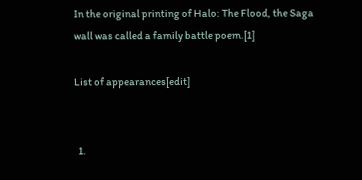In the original printing of Halo: The Flood, the Saga wall was called a family battle poem.[1]

List of appearances[edit]


  1.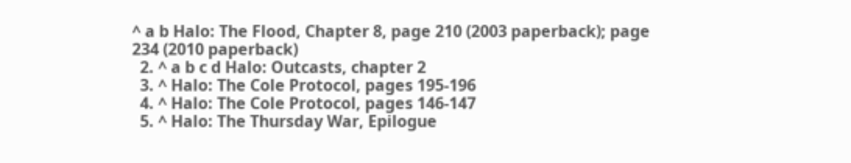^ a b Halo: The Flood, Chapter 8, page 210 (2003 paperback); page 234 (2010 paperback)
  2. ^ a b c d Halo: Outcasts, chapter 2
  3. ^ Halo: The Cole Protocol, pages 195-196
  4. ^ Halo: The Cole Protocol, pages 146-147
  5. ^ Halo: The Thursday War, Epilogue